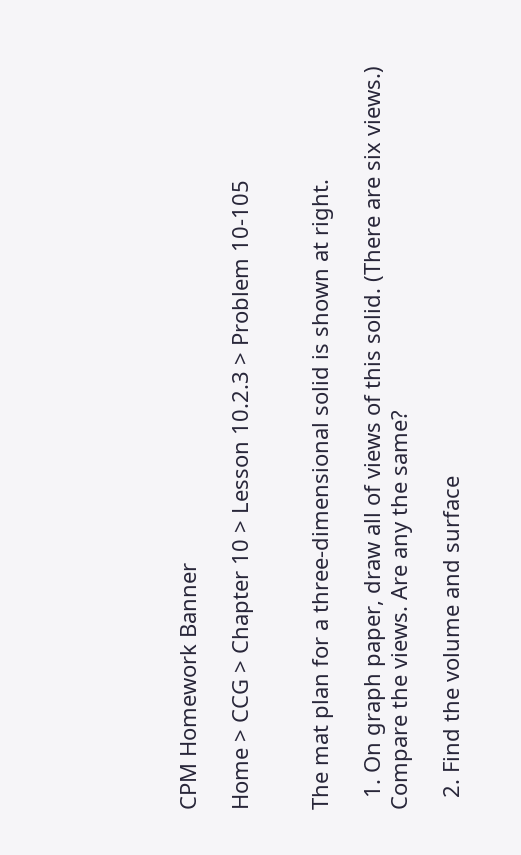CPM Homework Banner

Home > CCG > Chapter 10 > Lesson 10.2.3 > Problem 10-105


The mat plan for a three-dimensional solid is shown at right.

  1. On graph paper, draw all of views of this solid. (There are six views.) Compare the views. Are any the same?

  2. Find the volume and surface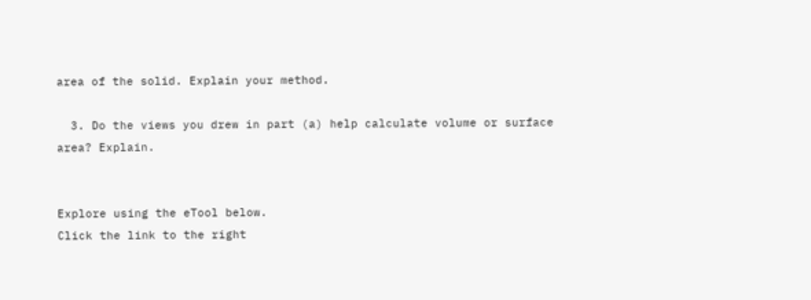area of the solid. Explain your method.

  3. Do the views you drew in part (a) help calculate volume or surface area? Explain.


Explore using the eTool below.
Click the link to the right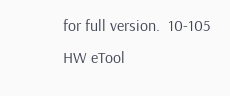for full version.  10-105 HW eTool